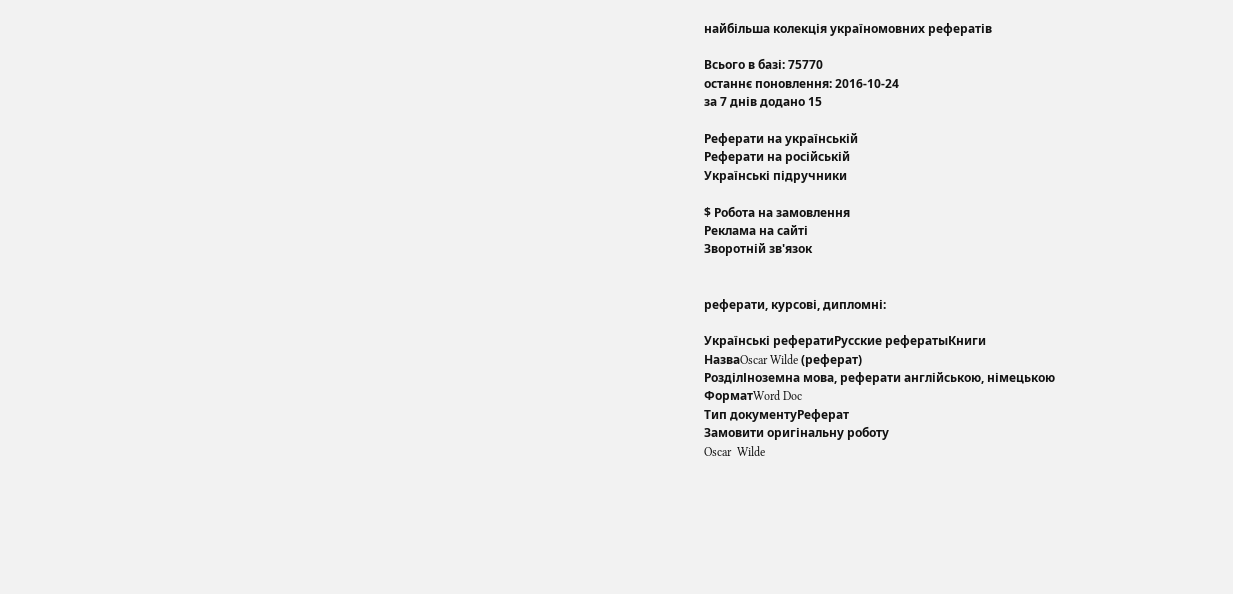найбільша колекція україномовних рефератів

Всього в базі: 75770
останнє поновлення: 2016-10-24
за 7 днів додано 15

Реферати на українській
Реферати на російській
Українські підручники

$ Робота на замовлення
Реклама на сайті
Зворотній зв'язок


реферати, курсові, дипломні:

Українські рефератиРусские рефератыКниги
НазваOscar Wilde (реферат)
РозділІноземна мова, реферати англійською, німецькою
ФорматWord Doc
Тип документуРеферат
Замовити оригінальну роботу
Oscar  Wilde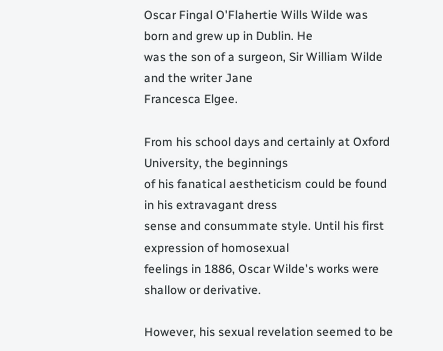Oscar Fingal O'Flahertie Wills Wilde was born and grew up in Dublin. He
was the son of a surgeon, Sir William Wilde and the writer Jane
Francesca Elgee.

From his school days and certainly at Oxford University, the beginnings
of his fanatical aestheticism could be found in his extravagant dress
sense and consummate style. Until his first expression of homosexual
feelings in 1886, Oscar Wilde's works were shallow or derivative.

However, his sexual revelation seemed to be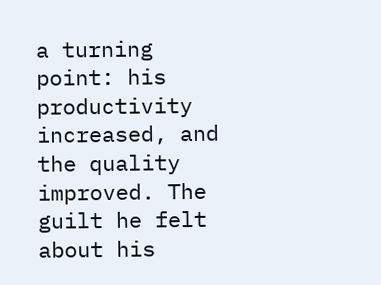a turning point: his
productivity increased, and the quality improved. The guilt he felt
about his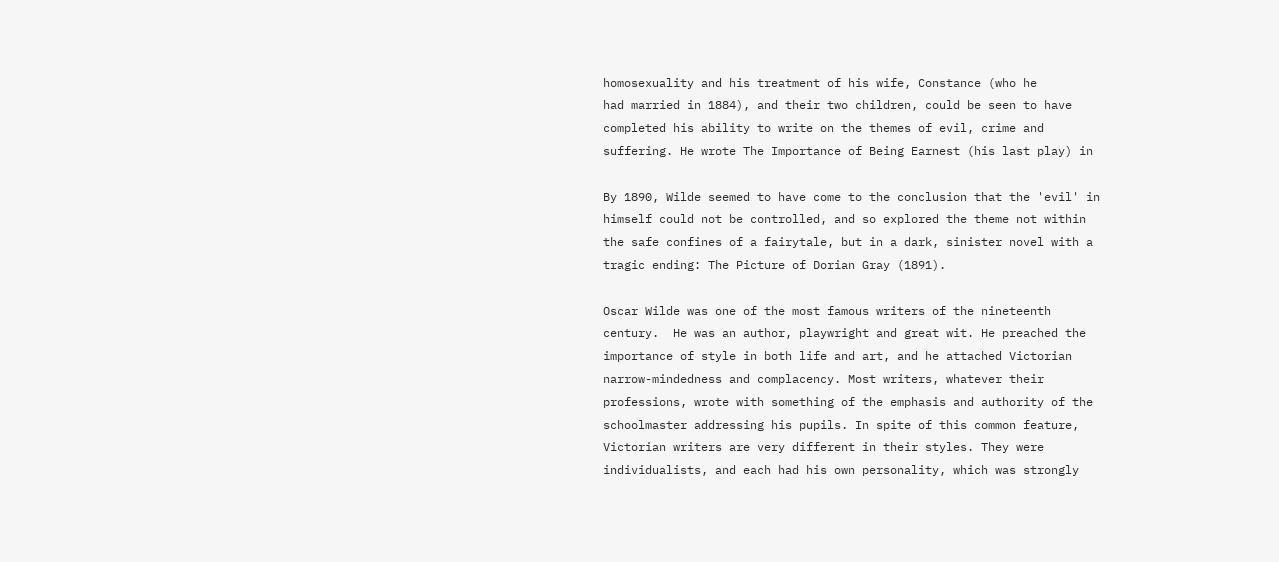homosexuality and his treatment of his wife, Constance (who he
had married in 1884), and their two children, could be seen to have
completed his ability to write on the themes of evil, crime and
suffering. He wrote The Importance of Being Earnest (his last play) in

By 1890, Wilde seemed to have come to the conclusion that the 'evil' in
himself could not be controlled, and so explored the theme not within
the safe confines of a fairytale, but in a dark, sinister novel with a
tragic ending: The Picture of Dorian Gray (1891).

Oscar Wilde was one of the most famous writers of the nineteenth
century.  He was an author, playwright and great wit. He preached the
importance of style in both life and art, and he attached Victorian
narrow-mindedness and complacency. Most writers, whatever their
professions, wrote with something of the emphasis and authority of the
schoolmaster addressing his pupils. In spite of this common feature,
Victorian writers are very different in their styles. They were
individualists, and each had his own personality, which was strongly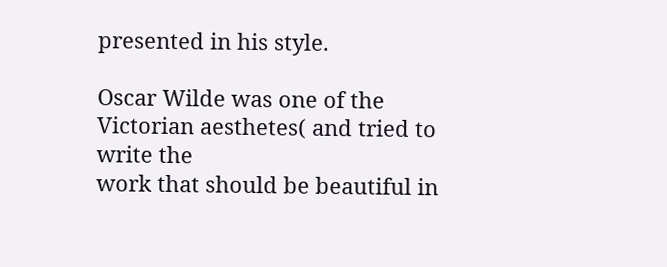presented in his style.

Oscar Wilde was one of the Victorian aesthetes( and tried to write the
work that should be beautiful in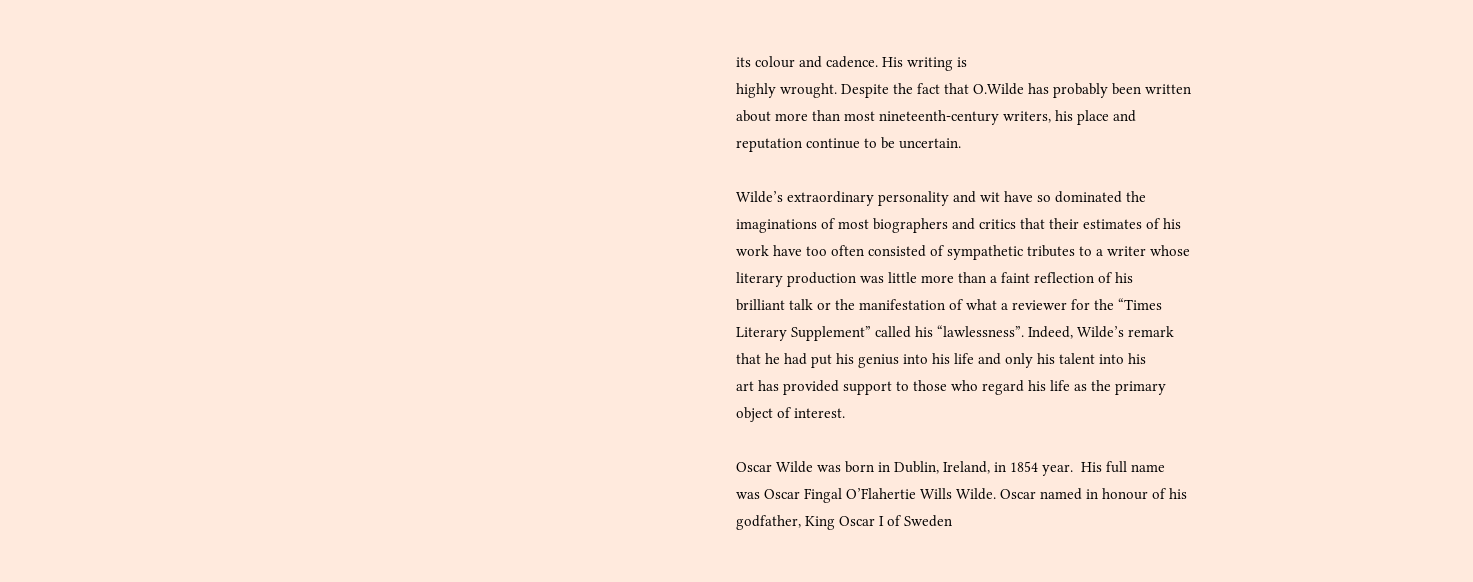its colour and cadence. His writing is
highly wrought. Despite the fact that O.Wilde has probably been written
about more than most nineteenth-century writers, his place and
reputation continue to be uncertain.

Wilde’s extraordinary personality and wit have so dominated the
imaginations of most biographers and critics that their estimates of his
work have too often consisted of sympathetic tributes to a writer whose
literary production was little more than a faint reflection of his
brilliant talk or the manifestation of what a reviewer for the “Times
Literary Supplement” called his “lawlessness”. Indeed, Wilde’s remark
that he had put his genius into his life and only his talent into his
art has provided support to those who regard his life as the primary
object of interest.

Oscar Wilde was born in Dublin, Ireland, in 1854 year.  His full name
was Oscar Fingal O’Flahertie Wills Wilde. Oscar named in honour of his
godfather, King Oscar I of Sweden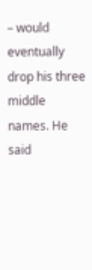– would eventually drop his three
middle names. He said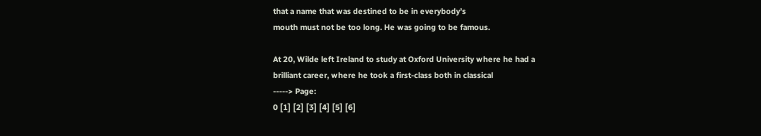that a name that was destined to be in everybody’s
mouth must not be too long. He was going to be famous.

At 20, Wilde left Ireland to study at Oxford University where he had a
brilliant career, where he took a first-class both in classical
-----> Page:
0 [1] [2] [3] [4] [5] [6]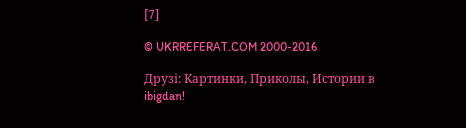[7]

© UKRREFERAT.COM 2000-2016

Друзі: Картинки, Приколы, Истории в ibigdan!